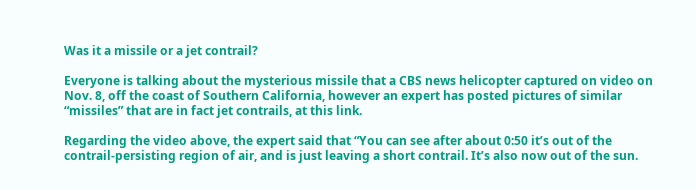Was it a missile or a jet contrail?

Everyone is talking about the mysterious missile that a CBS news helicopter captured on video on Nov. 8, off the coast of Southern California, however an expert has posted pictures of similar “missiles” that are in fact jet contrails, at this link.

Regarding the video above, the expert said that “You can see after about 0:50 it’s out of the contrail-persisting region of air, and is just leaving a short contrail. It’s also now out of the sun.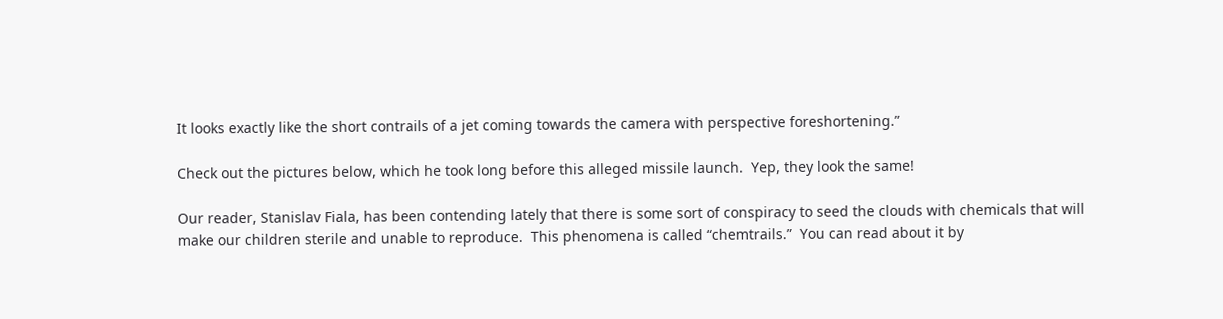It looks exactly like the short contrails of a jet coming towards the camera with perspective foreshortening.”

Check out the pictures below, which he took long before this alleged missile launch.  Yep, they look the same!

Our reader, Stanislav Fiala, has been contending lately that there is some sort of conspiracy to seed the clouds with chemicals that will make our children sterile and unable to reproduce.  This phenomena is called “chemtrails.”  You can read about it by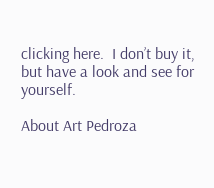clicking here.  I don’t buy it, but have a look and see for yourself.

About Art Pedroza